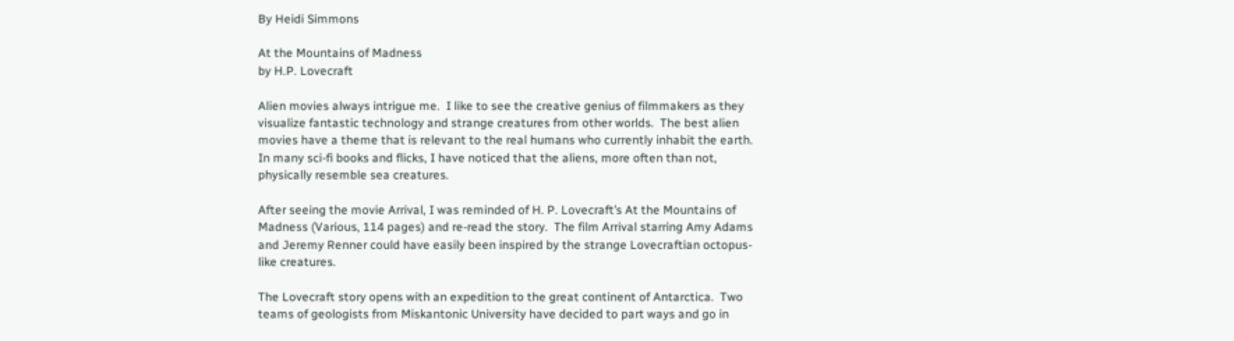By Heidi Simmons

At the Mountains of Madness
by H.P. Lovecraft

Alien movies always intrigue me.  I like to see the creative genius of filmmakers as they visualize fantastic technology and strange creatures from other worlds.  The best alien movies have a theme that is relevant to the real humans who currently inhabit the earth.  In many sci-fi books and flicks, I have noticed that the aliens, more often than not, physically resemble sea creatures.

After seeing the movie Arrival, I was reminded of H. P. Lovecraft’s At the Mountains of Madness (Various, 114 pages) and re-read the story.  The film Arrival starring Amy Adams and Jeremy Renner could have easily been inspired by the strange Lovecraftian octopus-like creatures.

The Lovecraft story opens with an expedition to the great continent of Antarctica.  Two teams of geologists from Miskantonic University have decided to part ways and go in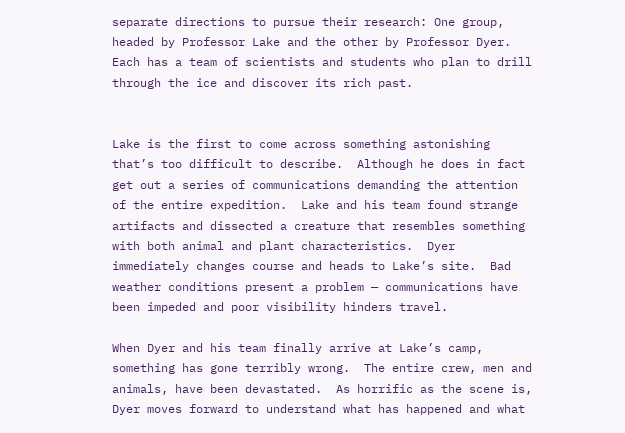separate directions to pursue their research: One group, headed by Professor Lake and the other by Professor Dyer.  Each has a team of scientists and students who plan to drill through the ice and discover its rich past.


Lake is the first to come across something astonishing that’s too difficult to describe.  Although he does in fact get out a series of communications demanding the attention of the entire expedition.  Lake and his team found strange artifacts and dissected a creature that resembles something with both animal and plant characteristics.  Dyer immediately changes course and heads to Lake’s site.  Bad weather conditions present a problem — communications have been impeded and poor visibility hinders travel.

When Dyer and his team finally arrive at Lake’s camp, something has gone terribly wrong.  The entire crew, men and animals, have been devastated.  As horrific as the scene is, Dyer moves forward to understand what has happened and what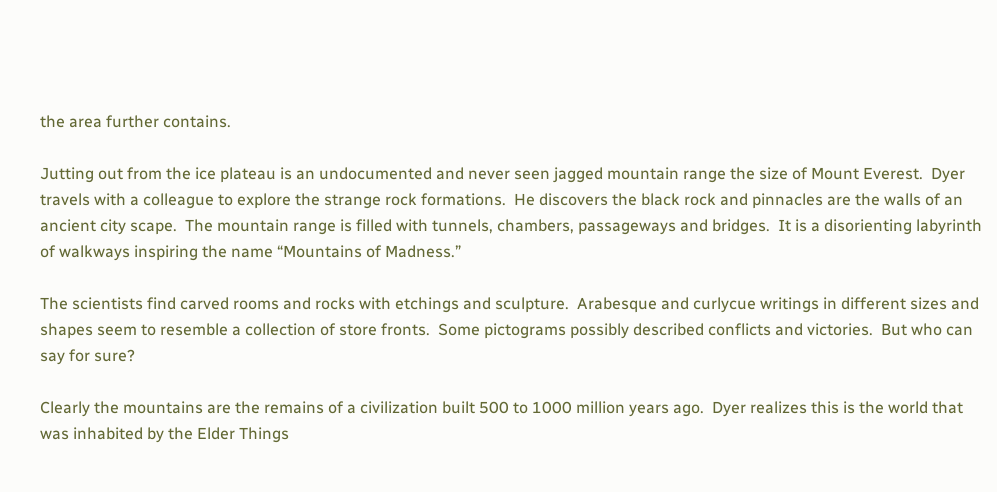the area further contains.

Jutting out from the ice plateau is an undocumented and never seen jagged mountain range the size of Mount Everest.  Dyer travels with a colleague to explore the strange rock formations.  He discovers the black rock and pinnacles are the walls of an ancient city scape.  The mountain range is filled with tunnels, chambers, passageways and bridges.  It is a disorienting labyrinth of walkways inspiring the name “Mountains of Madness.”

The scientists find carved rooms and rocks with etchings and sculpture.  Arabesque and curlycue writings in different sizes and shapes seem to resemble a collection of store fronts.  Some pictograms possibly described conflicts and victories.  But who can say for sure?

Clearly the mountains are the remains of a civilization built 500 to 1000 million years ago.  Dyer realizes this is the world that was inhabited by the Elder Things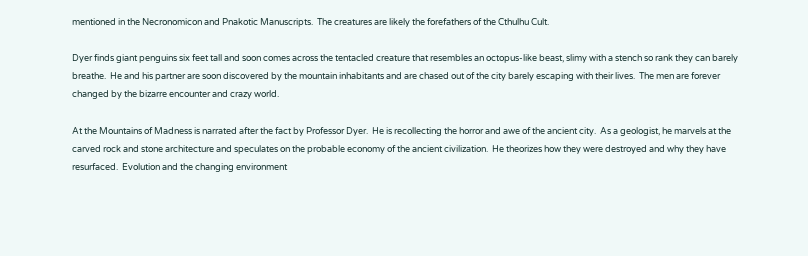mentioned in the Necronomicon and Pnakotic Manuscripts.  The creatures are likely the forefathers of the Cthulhu Cult.

Dyer finds giant penguins six feet tall and soon comes across the tentacled creature that resembles an octopus-like beast, slimy with a stench so rank they can barely breathe.  He and his partner are soon discovered by the mountain inhabitants and are chased out of the city barely escaping with their lives.  The men are forever changed by the bizarre encounter and crazy world.

At the Mountains of Madness is narrated after the fact by Professor Dyer.  He is recollecting the horror and awe of the ancient city.  As a geologist, he marvels at the carved rock and stone architecture and speculates on the probable economy of the ancient civilization.  He theorizes how they were destroyed and why they have resurfaced.  Evolution and the changing environment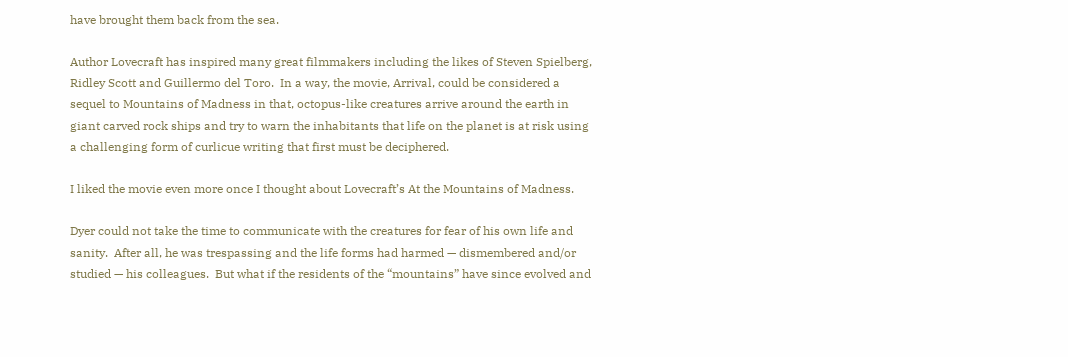have brought them back from the sea.

Author Lovecraft has inspired many great filmmakers including the likes of Steven Spielberg, Ridley Scott and Guillermo del Toro.  In a way, the movie, Arrival, could be considered a sequel to Mountains of Madness in that, octopus-like creatures arrive around the earth in giant carved rock ships and try to warn the inhabitants that life on the planet is at risk using a challenging form of curlicue writing that first must be deciphered.

I liked the movie even more once I thought about Lovecraft’s At the Mountains of Madness.

Dyer could not take the time to communicate with the creatures for fear of his own life and sanity.  After all, he was trespassing and the life forms had harmed — dismembered and/or studied — his colleagues.  But what if the residents of the “mountains” have since evolved and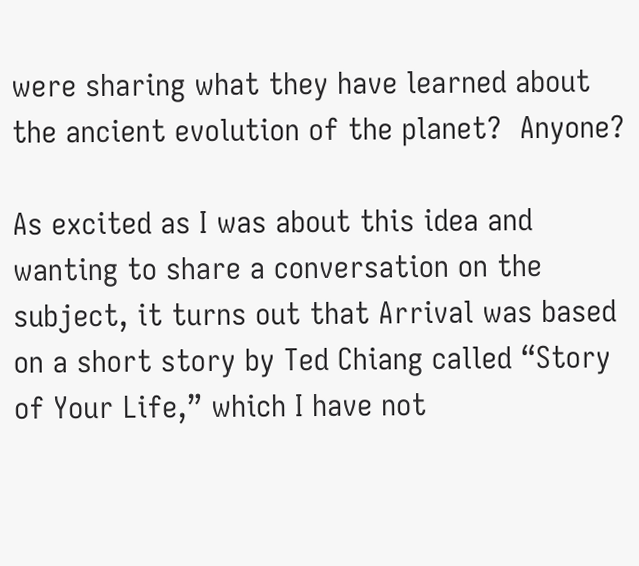were sharing what they have learned about the ancient evolution of the planet?  Anyone?

As excited as I was about this idea and wanting to share a conversation on the subject, it turns out that Arrival was based on a short story by Ted Chiang called “Story of Your Life,” which I have not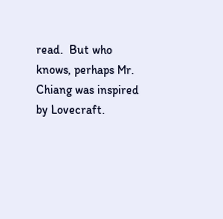read.  But who knows, perhaps Mr. Chiang was inspired by Lovecraft.